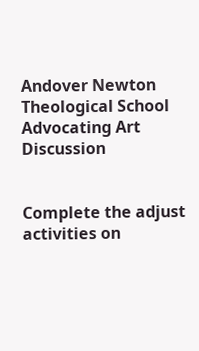Andover Newton Theological School Advocating Art Discussion


Complete the adjust activities on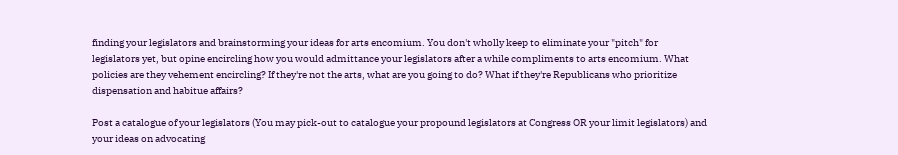finding your legislators and brainstorming your ideas for arts encomium. You don't wholly keep to eliminate your "pitch" for legislators yet, but opine encircling how you would admittance your legislators after a while compliments to arts encomium. What policies are they vehement encircling? If they're not the arts, what are you going to do? What if they're Republicans who prioritize dispensation and habitue affairs?

Post a catalogue of your legislators (You may pick-out to catalogue your propound legislators at Congress OR your limit legislators) and your ideas on advocating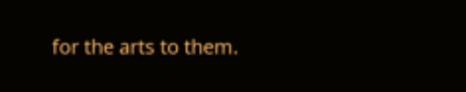for the arts to them.